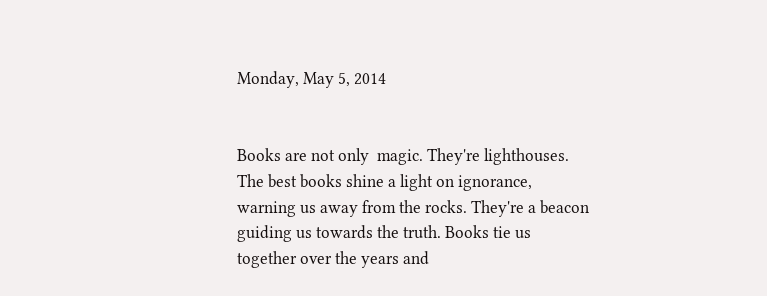Monday, May 5, 2014


Books are not only  magic. They're lighthouses. The best books shine a light on ignorance, warning us away from the rocks. They're a beacon guiding us towards the truth. Books tie us together over the years and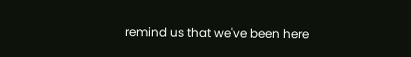remind us that we've been here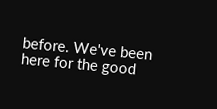before. We've been here for the good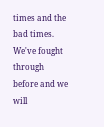times and the bad times. We've fought through before and we will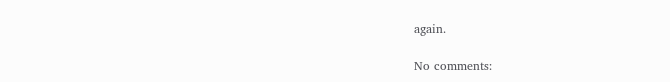again.

No comments: